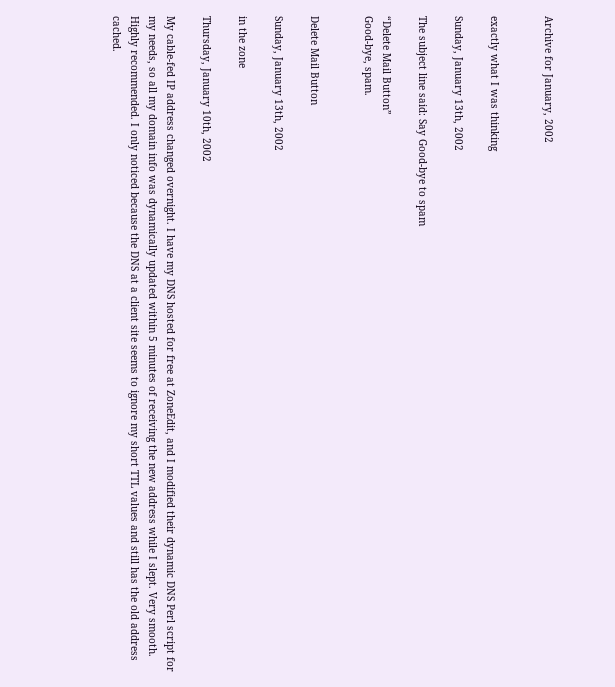Archive for January, 2002


exactly what I was thinking

Sunday, January 13th, 2002

The subject line said: Say Good-bye to spam

“Delete Mail Button”
Good-bye, spam.


Delete Mail Button

Sunday, January 13th, 2002

in the zone

Thursday, January 10th, 2002

My cable-fed IP address changed overnight. I have my DNS hosted for free at ZoneEdit, and I modified their dynamic DNS Perl script for my needs, so all my domain info was dynamically updated within 5 minutes of receiving the new address while I slept. Very smooth. Highly recommended. I only noticed because the DNS at a client site seems to ignore my short TTL values and still has the old address cached.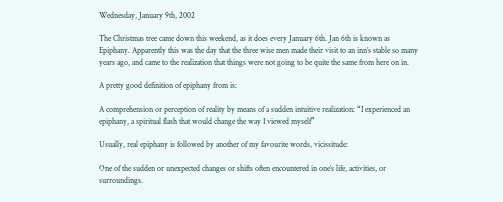Wednesday, January 9th, 2002

The Christmas tree came down this weekend, as it does every January 6th. Jan 6th is known as Epiphany. Apparently this was the day that the three wise men made their visit to an inn’s stable so many years ago, and came to the realization that things were not going to be quite the same from here on in.

A pretty good definition of epiphany from is:

A comprehension or perception of reality by means of a sudden intuitive realization: “I experienced an epiphany, a spiritual flash that would change the way I viewed myself”

Usually, real epiphany is followed by another of my favourite words, vicissitude:

One of the sudden or unexpected changes or shifts often encountered in one’s life, activities, or surroundings.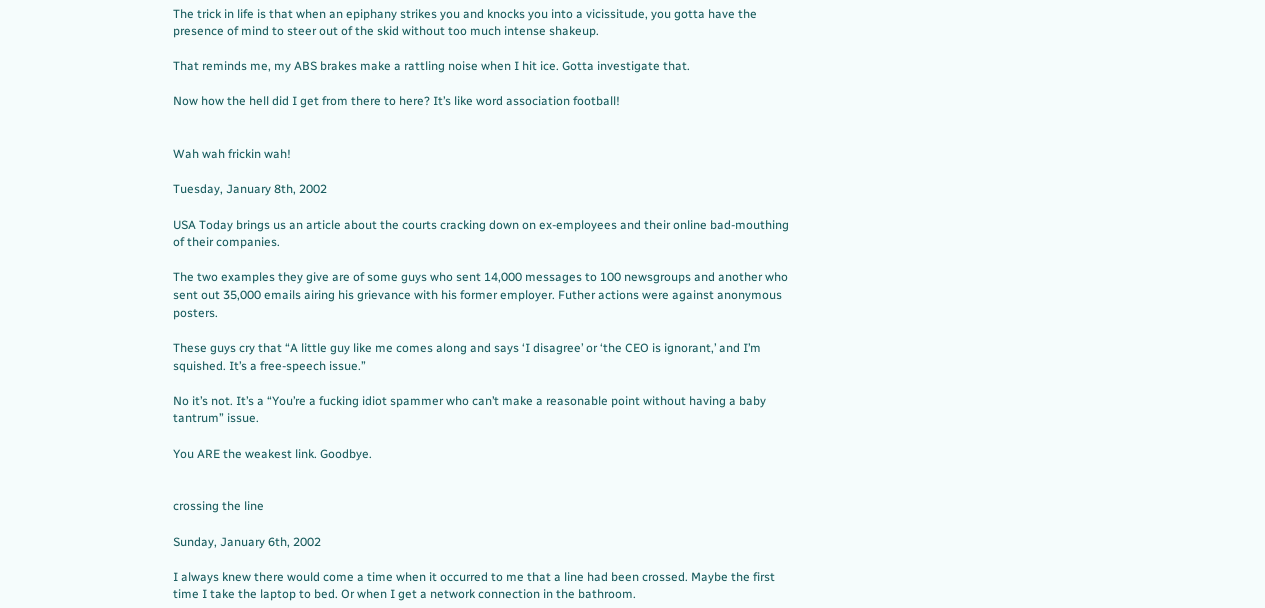The trick in life is that when an epiphany strikes you and knocks you into a vicissitude, you gotta have the presence of mind to steer out of the skid without too much intense shakeup.

That reminds me, my ABS brakes make a rattling noise when I hit ice. Gotta investigate that.

Now how the hell did I get from there to here? It’s like word association football!


Wah wah frickin wah!

Tuesday, January 8th, 2002

USA Today brings us an article about the courts cracking down on ex-employees and their online bad-mouthing of their companies.

The two examples they give are of some guys who sent 14,000 messages to 100 newsgroups and another who sent out 35,000 emails airing his grievance with his former employer. Futher actions were against anonymous posters.

These guys cry that “A little guy like me comes along and says ‘I disagree’ or ‘the CEO is ignorant,’ and I’m squished. It’s a free-speech issue.”

No it’s not. It’s a “You’re a fucking idiot spammer who can’t make a reasonable point without having a baby tantrum” issue.

You ARE the weakest link. Goodbye.


crossing the line

Sunday, January 6th, 2002

I always knew there would come a time when it occurred to me that a line had been crossed. Maybe the first time I take the laptop to bed. Or when I get a network connection in the bathroom.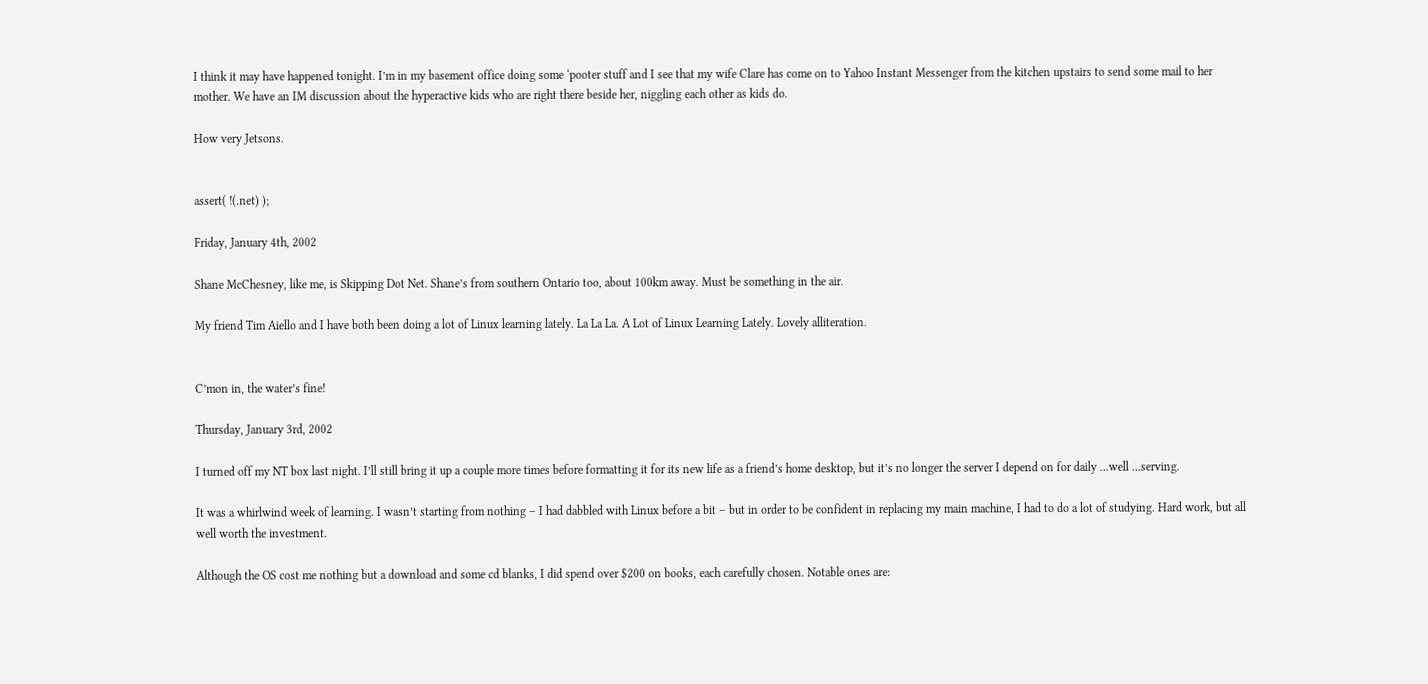I think it may have happened tonight. I’m in my basement office doing some ‘pooter stuff and I see that my wife Clare has come on to Yahoo Instant Messenger from the kitchen upstairs to send some mail to her mother. We have an IM discussion about the hyperactive kids who are right there beside her, niggling each other as kids do.

How very Jetsons.


assert( !(.net) );

Friday, January 4th, 2002

Shane McChesney, like me, is Skipping Dot Net. Shane’s from southern Ontario too, about 100km away. Must be something in the air.

My friend Tim Aiello and I have both been doing a lot of Linux learning lately. La La La. A Lot of Linux Learning Lately. Lovely alliteration.


C’mon in, the water’s fine!

Thursday, January 3rd, 2002

I turned off my NT box last night. I’ll still bring it up a couple more times before formatting it for its new life as a friend’s home desktop, but it’s no longer the server I depend on for daily …well …serving.

It was a whirlwind week of learning. I wasn’t starting from nothing – I had dabbled with Linux before a bit – but in order to be confident in replacing my main machine, I had to do a lot of studying. Hard work, but all well worth the investment.

Although the OS cost me nothing but a download and some cd blanks, I did spend over $200 on books, each carefully chosen. Notable ones are: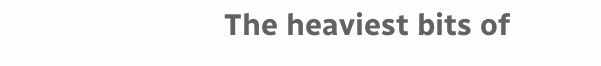The heaviest bits of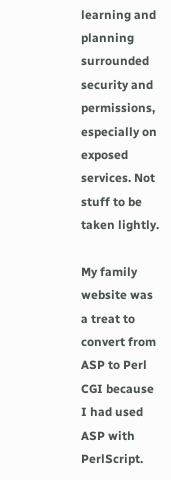learning and planning surrounded security and permissions, especially on exposed services. Not stuff to be taken lightly.

My family website was a treat to convert from ASP to Perl CGI because I had used ASP with PerlScript.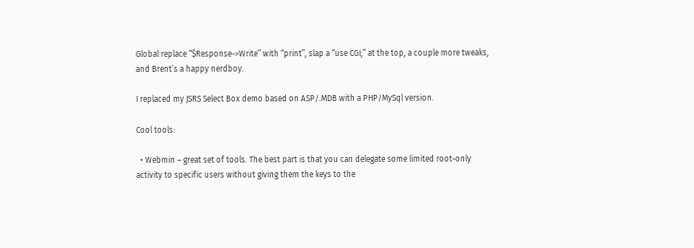Global replace “$Response->Write” with “print”, slap a “use CGI;” at the top, a couple more tweaks, and Brent’s a happy nerdboy.

I replaced my JSRS Select Box demo based on ASP/.MDB with a PHP/MySql version.

Cool tools:

  • Webmin – great set of tools. The best part is that you can delegate some limited root-only activity to specific users without giving them the keys to the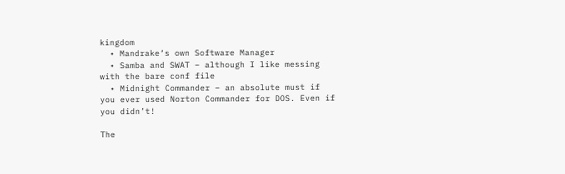kingdom
  • Mandrake‘s own Software Manager
  • Samba and SWAT – although I like messing with the bare conf file
  • Midnight Commander – an absolute must if you ever used Norton Commander for DOS. Even if you didn’t!

The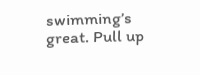swimming’s great. Pull up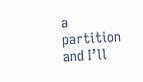a partition and I’ll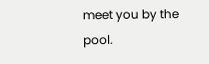meet you by the pool.